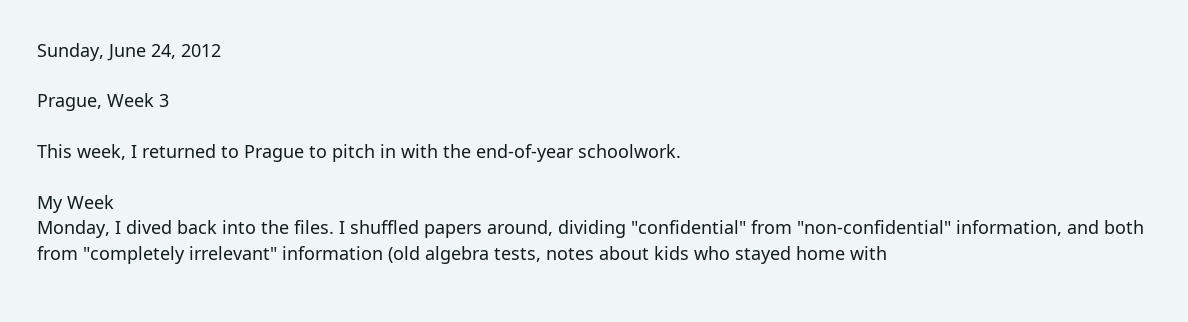Sunday, June 24, 2012

Prague, Week 3

This week, I returned to Prague to pitch in with the end-of-year schoolwork.

My Week
Monday, I dived back into the files. I shuffled papers around, dividing "confidential" from "non-confidential" information, and both from "completely irrelevant" information (old algebra tests, notes about kids who stayed home with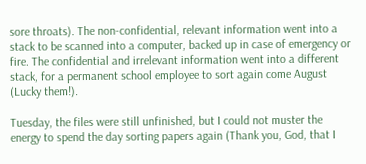sore throats). The non-confidential, relevant information went into a stack to be scanned into a computer, backed up in case of emergency or fire. The confidential and irrelevant information went into a different stack, for a permanent school employee to sort again come August (Lucky them!).

Tuesday, the files were still unfinished, but I could not muster the energy to spend the day sorting papers again (Thank you, God, that I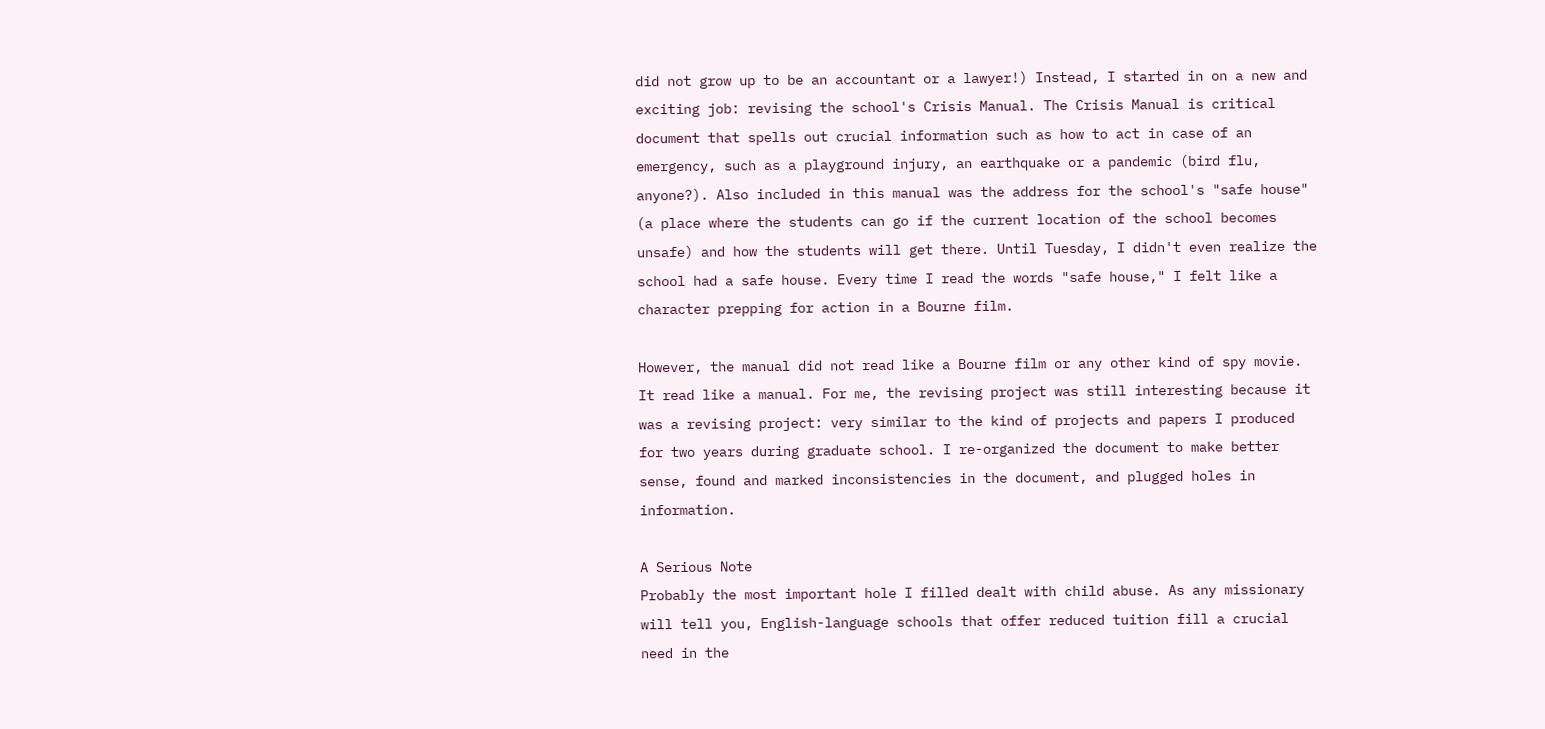did not grow up to be an accountant or a lawyer!) Instead, I started in on a new and exciting job: revising the school's Crisis Manual. The Crisis Manual is critical document that spells out crucial information such as how to act in case of an emergency, such as a playground injury, an earthquake or a pandemic (bird flu, anyone?). Also included in this manual was the address for the school's "safe house" (a place where the students can go if the current location of the school becomes unsafe) and how the students will get there. Until Tuesday, I didn't even realize the school had a safe house. Every time I read the words "safe house," I felt like a character prepping for action in a Bourne film.

However, the manual did not read like a Bourne film or any other kind of spy movie. It read like a manual. For me, the revising project was still interesting because it was a revising project: very similar to the kind of projects and papers I produced for two years during graduate school. I re-organized the document to make better sense, found and marked inconsistencies in the document, and plugged holes in information.

A Serious Note
Probably the most important hole I filled dealt with child abuse. As any missionary will tell you, English-language schools that offer reduced tuition fill a crucial need in the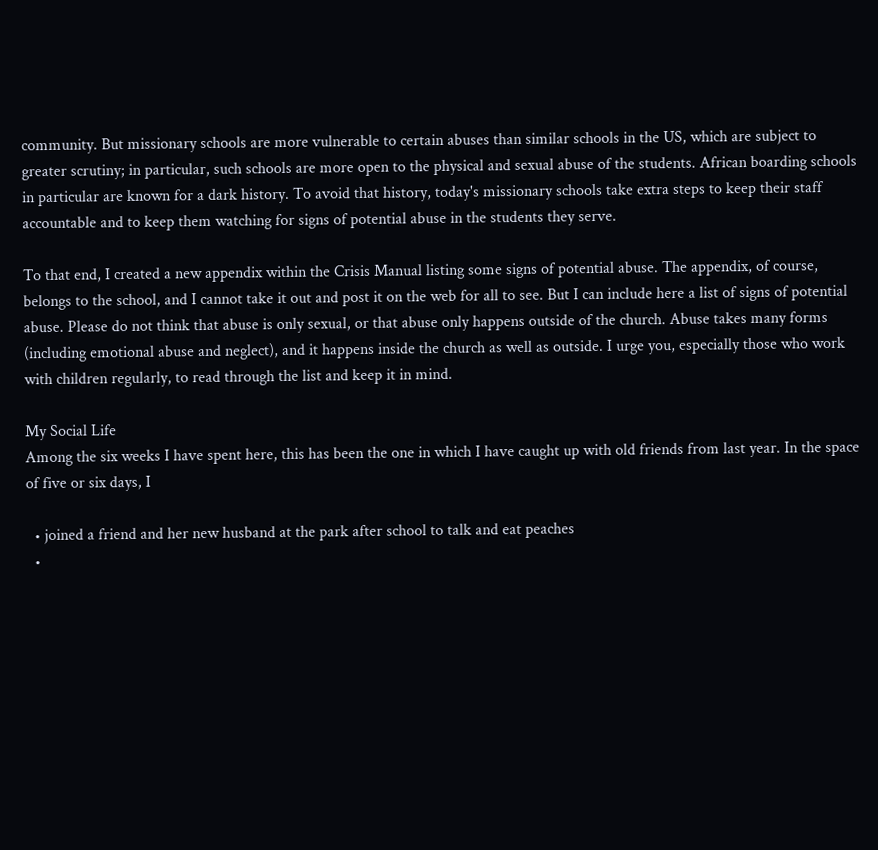community. But missionary schools are more vulnerable to certain abuses than similar schools in the US, which are subject to greater scrutiny; in particular, such schools are more open to the physical and sexual abuse of the students. African boarding schools in particular are known for a dark history. To avoid that history, today's missionary schools take extra steps to keep their staff accountable and to keep them watching for signs of potential abuse in the students they serve.

To that end, I created a new appendix within the Crisis Manual listing some signs of potential abuse. The appendix, of course, belongs to the school, and I cannot take it out and post it on the web for all to see. But I can include here a list of signs of potential abuse. Please do not think that abuse is only sexual, or that abuse only happens outside of the church. Abuse takes many forms (including emotional abuse and neglect), and it happens inside the church as well as outside. I urge you, especially those who work with children regularly, to read through the list and keep it in mind.

My Social Life
Among the six weeks I have spent here, this has been the one in which I have caught up with old friends from last year. In the space of five or six days, I

  • joined a friend and her new husband at the park after school to talk and eat peaches
  •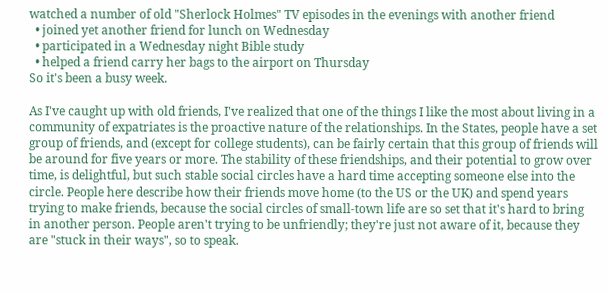watched a number of old "Sherlock Holmes" TV episodes in the evenings with another friend
  • joined yet another friend for lunch on Wednesday
  • participated in a Wednesday night Bible study
  • helped a friend carry her bags to the airport on Thursday
So it's been a busy week.

As I've caught up with old friends, I've realized that one of the things I like the most about living in a community of expatriates is the proactive nature of the relationships. In the States, people have a set group of friends, and (except for college students), can be fairly certain that this group of friends will be around for five years or more. The stability of these friendships, and their potential to grow over time, is delightful, but such stable social circles have a hard time accepting someone else into the circle. People here describe how their friends move home (to the US or the UK) and spend years trying to make friends, because the social circles of small-town life are so set that it's hard to bring in another person. People aren't trying to be unfriendly; they're just not aware of it, because they are "stuck in their ways", so to speak.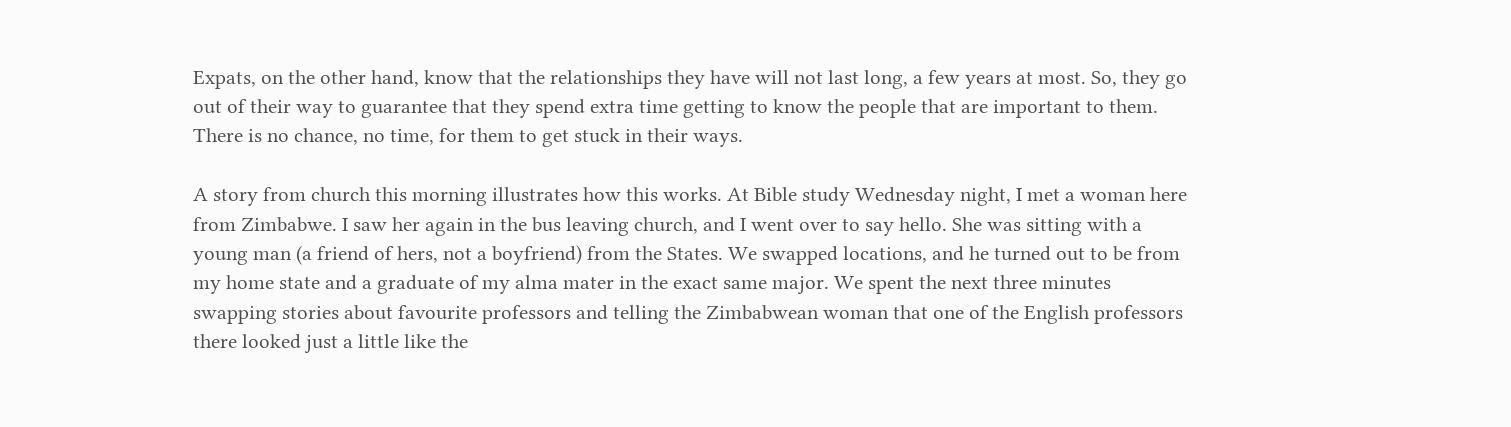Expats, on the other hand, know that the relationships they have will not last long, a few years at most. So, they go out of their way to guarantee that they spend extra time getting to know the people that are important to them. There is no chance, no time, for them to get stuck in their ways.

A story from church this morning illustrates how this works. At Bible study Wednesday night, I met a woman here from Zimbabwe. I saw her again in the bus leaving church, and I went over to say hello. She was sitting with a young man (a friend of hers, not a boyfriend) from the States. We swapped locations, and he turned out to be from my home state and a graduate of my alma mater in the exact same major. We spent the next three minutes swapping stories about favourite professors and telling the Zimbabwean woman that one of the English professors there looked just a little like the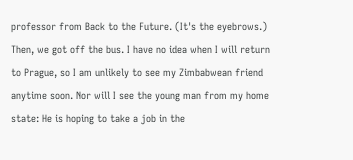professor from Back to the Future. (It's the eyebrows.) Then, we got off the bus. I have no idea when I will return to Prague, so I am unlikely to see my Zimbabwean friend anytime soon. Nor will I see the young man from my home state: He is hoping to take a job in the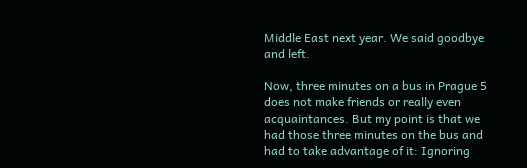Middle East next year. We said goodbye and left.

Now, three minutes on a bus in Prague 5 does not make friends or really even acquaintances. But my point is that we had those three minutes on the bus and had to take advantage of it: Ignoring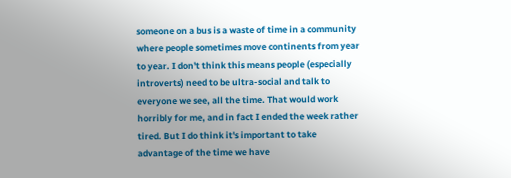someone on a bus is a waste of time in a community where people sometimes move continents from year to year. I don't think this means people (especially introverts) need to be ultra-social and talk to everyone we see, all the time. That would work horribly for me, and in fact I ended the week rather tired. But I do think it's important to take advantage of the time we have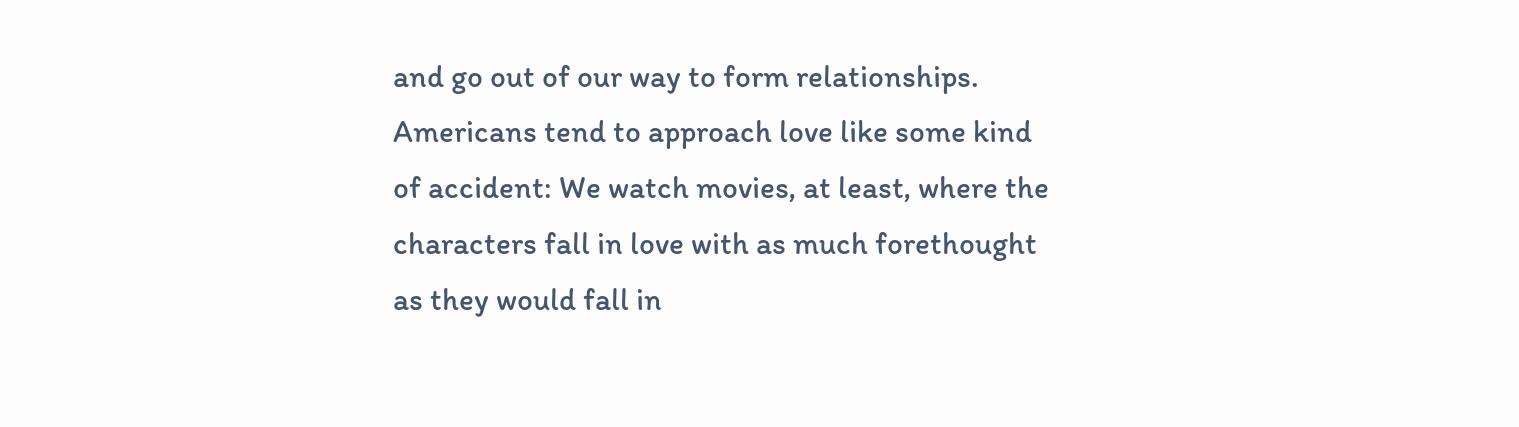and go out of our way to form relationships. Americans tend to approach love like some kind of accident: We watch movies, at least, where the characters fall in love with as much forethought as they would fall in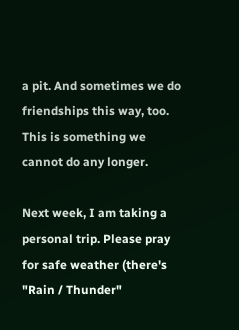a pit. And sometimes we do friendships this way, too. This is something we cannot do any longer.

Next week, I am taking a personal trip. Please pray for safe weather (there's "Rain / Thunder"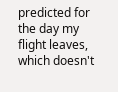predicted for the day my flight leaves, which doesn't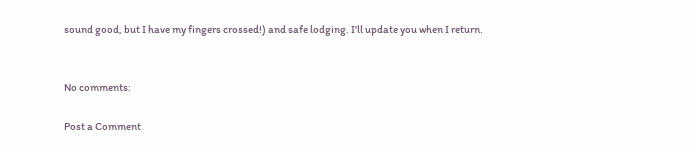sound good, but I have my fingers crossed!) and safe lodging. I'll update you when I return.


No comments:

Post a Comment